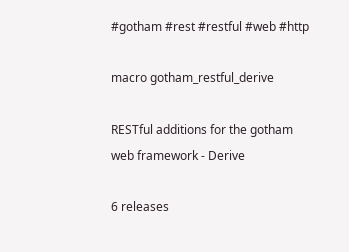#gotham #rest #restful #web #http

macro gotham_restful_derive

RESTful additions for the gotham web framework - Derive

6 releases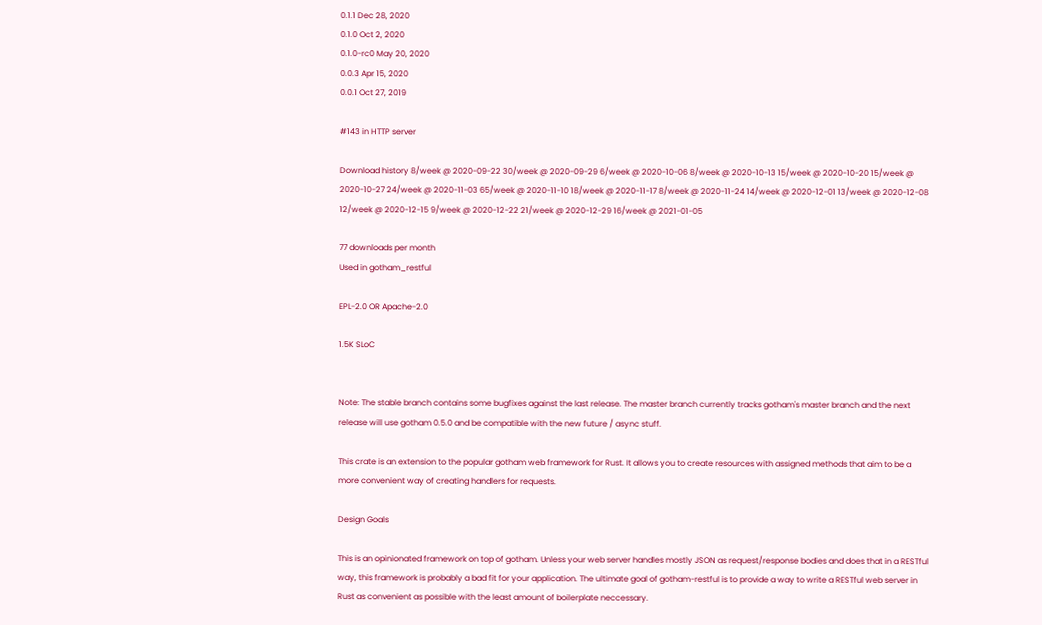0.1.1 Dec 28, 2020
0.1.0 Oct 2, 2020
0.1.0-rc0 May 20, 2020
0.0.3 Apr 15, 2020
0.0.1 Oct 27, 2019

#143 in HTTP server

Download history 8/week @ 2020-09-22 30/week @ 2020-09-29 6/week @ 2020-10-06 8/week @ 2020-10-13 15/week @ 2020-10-20 15/week @ 2020-10-27 24/week @ 2020-11-03 65/week @ 2020-11-10 18/week @ 2020-11-17 8/week @ 2020-11-24 14/week @ 2020-12-01 13/week @ 2020-12-08 12/week @ 2020-12-15 9/week @ 2020-12-22 21/week @ 2020-12-29 16/week @ 2021-01-05

77 downloads per month
Used in gotham_restful

EPL-2.0 OR Apache-2.0

1.5K SLoC


Note: The stable branch contains some bugfixes against the last release. The master branch currently tracks gotham's master branch and the next release will use gotham 0.5.0 and be compatible with the new future / async stuff.

This crate is an extension to the popular gotham web framework for Rust. It allows you to create resources with assigned methods that aim to be a more convenient way of creating handlers for requests.

Design Goals

This is an opinionated framework on top of gotham. Unless your web server handles mostly JSON as request/response bodies and does that in a RESTful way, this framework is probably a bad fit for your application. The ultimate goal of gotham-restful is to provide a way to write a RESTful web server in Rust as convenient as possible with the least amount of boilerplate neccessary.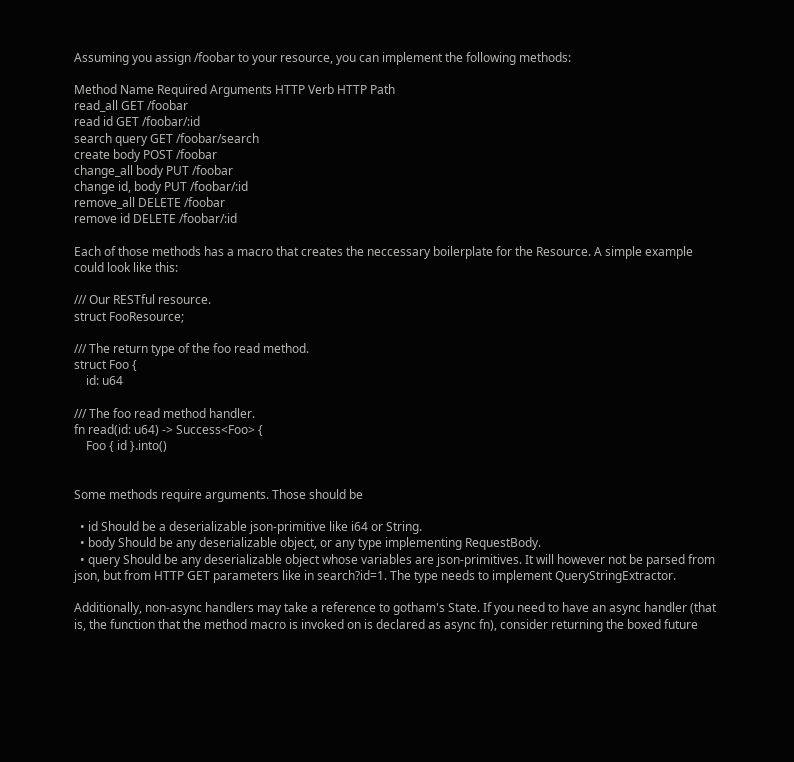Assuming you assign /foobar to your resource, you can implement the following methods:

Method Name Required Arguments HTTP Verb HTTP Path
read_all GET /foobar
read id GET /foobar/:id
search query GET /foobar/search
create body POST /foobar
change_all body PUT /foobar
change id, body PUT /foobar/:id
remove_all DELETE /foobar
remove id DELETE /foobar/:id

Each of those methods has a macro that creates the neccessary boilerplate for the Resource. A simple example could look like this:

/// Our RESTful resource.
struct FooResource;

/// The return type of the foo read method.
struct Foo {
    id: u64

/// The foo read method handler.
fn read(id: u64) -> Success<Foo> {
    Foo { id }.into()


Some methods require arguments. Those should be

  • id Should be a deserializable json-primitive like i64 or String.
  • body Should be any deserializable object, or any type implementing RequestBody.
  • query Should be any deserializable object whose variables are json-primitives. It will however not be parsed from json, but from HTTP GET parameters like in search?id=1. The type needs to implement QueryStringExtractor.

Additionally, non-async handlers may take a reference to gotham's State. If you need to have an async handler (that is, the function that the method macro is invoked on is declared as async fn), consider returning the boxed future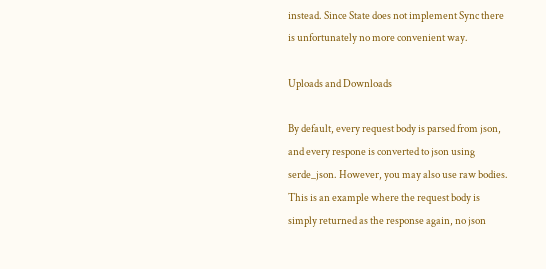instead. Since State does not implement Sync there is unfortunately no more convenient way.

Uploads and Downloads

By default, every request body is parsed from json, and every respone is converted to json using serde_json. However, you may also use raw bodies. This is an example where the request body is simply returned as the response again, no json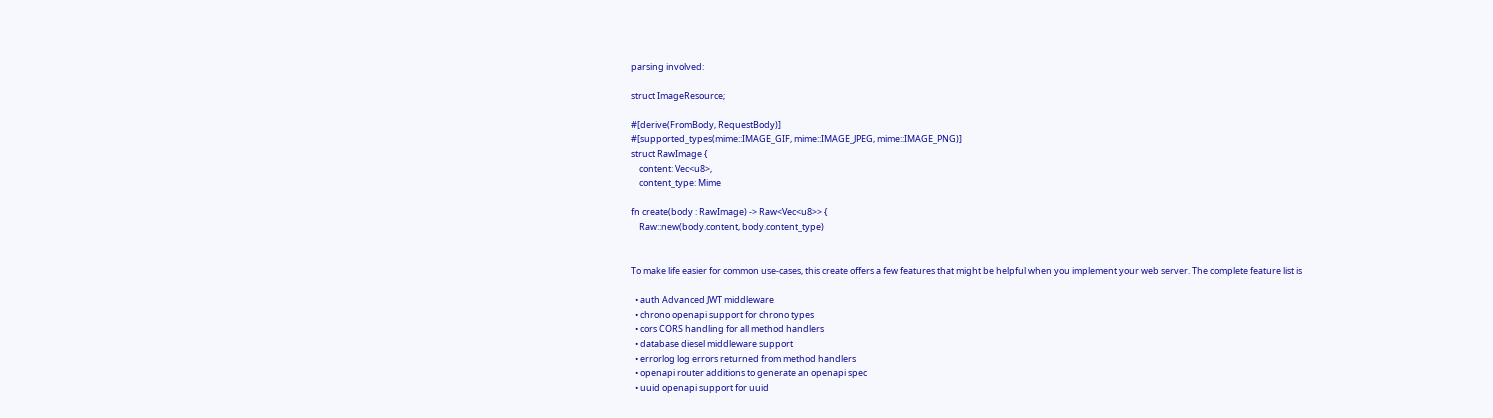parsing involved:

struct ImageResource;

#[derive(FromBody, RequestBody)]
#[supported_types(mime::IMAGE_GIF, mime::IMAGE_JPEG, mime::IMAGE_PNG)]
struct RawImage {
    content: Vec<u8>,
    content_type: Mime

fn create(body : RawImage) -> Raw<Vec<u8>> {
    Raw::new(body.content, body.content_type)


To make life easier for common use-cases, this create offers a few features that might be helpful when you implement your web server. The complete feature list is

  • auth Advanced JWT middleware
  • chrono openapi support for chrono types
  • cors CORS handling for all method handlers
  • database diesel middleware support
  • errorlog log errors returned from method handlers
  • openapi router additions to generate an openapi spec
  • uuid openapi support for uuid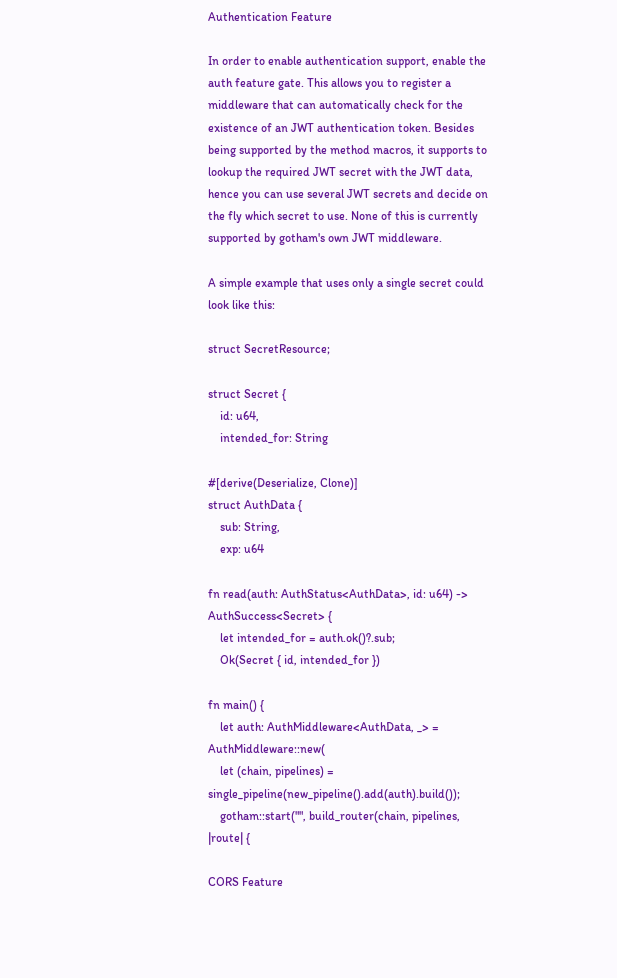Authentication Feature

In order to enable authentication support, enable the auth feature gate. This allows you to register a middleware that can automatically check for the existence of an JWT authentication token. Besides being supported by the method macros, it supports to lookup the required JWT secret with the JWT data, hence you can use several JWT secrets and decide on the fly which secret to use. None of this is currently supported by gotham's own JWT middleware.

A simple example that uses only a single secret could look like this:

struct SecretResource;

struct Secret {
    id: u64,
    intended_for: String

#[derive(Deserialize, Clone)]
struct AuthData {
    sub: String,
    exp: u64

fn read(auth: AuthStatus<AuthData>, id: u64) -> AuthSuccess<Secret> {
    let intended_for = auth.ok()?.sub;
    Ok(Secret { id, intended_for })

fn main() {
    let auth: AuthMiddleware<AuthData, _> = AuthMiddleware::new(
    let (chain, pipelines) = single_pipeline(new_pipeline().add(auth).build());
    gotham::start("", build_router(chain, pipelines, |route| {

CORS Feature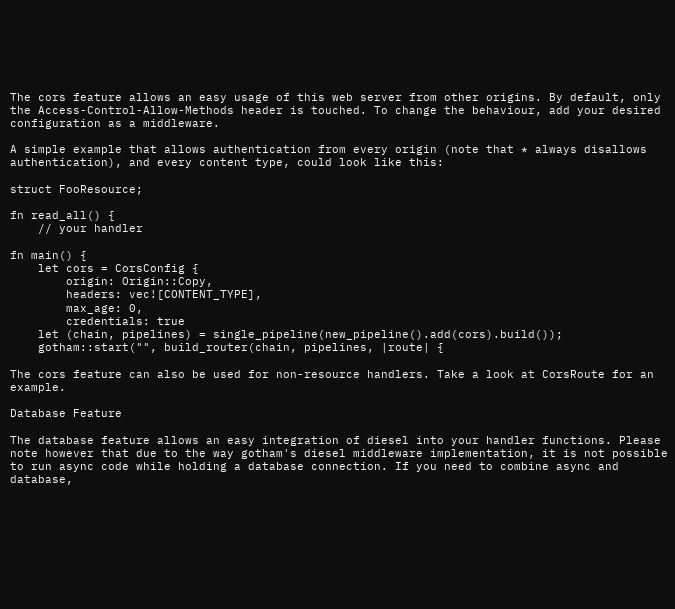The cors feature allows an easy usage of this web server from other origins. By default, only the Access-Control-Allow-Methods header is touched. To change the behaviour, add your desired configuration as a middleware.

A simple example that allows authentication from every origin (note that * always disallows authentication), and every content type, could look like this:

struct FooResource;

fn read_all() {
    // your handler

fn main() {
    let cors = CorsConfig {
        origin: Origin::Copy,
        headers: vec![CONTENT_TYPE],
        max_age: 0,
        credentials: true
    let (chain, pipelines) = single_pipeline(new_pipeline().add(cors).build());
    gotham::start("", build_router(chain, pipelines, |route| {

The cors feature can also be used for non-resource handlers. Take a look at CorsRoute for an example.

Database Feature

The database feature allows an easy integration of diesel into your handler functions. Please note however that due to the way gotham's diesel middleware implementation, it is not possible to run async code while holding a database connection. If you need to combine async and database,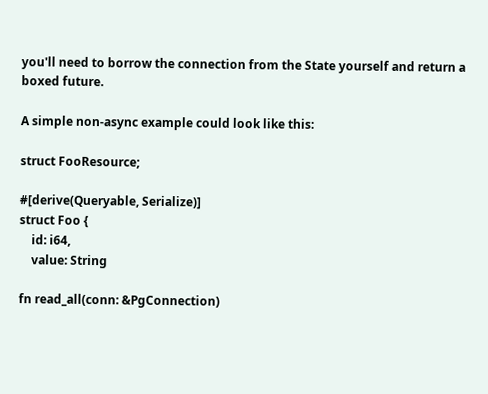you'll need to borrow the connection from the State yourself and return a boxed future.

A simple non-async example could look like this:

struct FooResource;

#[derive(Queryable, Serialize)]
struct Foo {
    id: i64,
    value: String

fn read_all(conn: &PgConnection)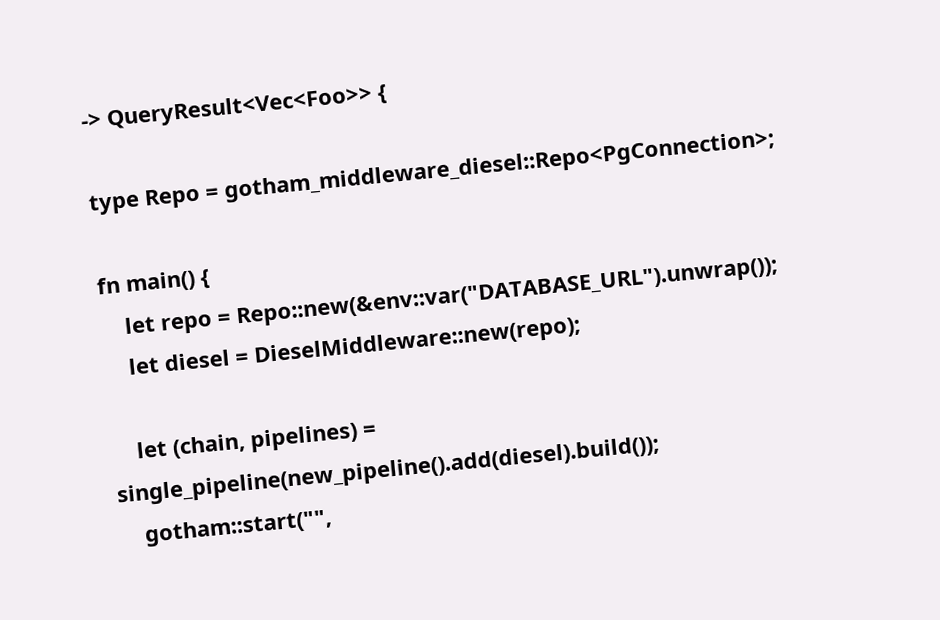-> QueryResult<Vec<Foo>> {

type Repo = gotham_middleware_diesel::Repo<PgConnection>;

fn main() {
    let repo = Repo::new(&env::var("DATABASE_URL").unwrap());
    let diesel = DieselMiddleware::new(repo);

    let (chain, pipelines) = single_pipeline(new_pipeline().add(diesel).build());
    gotham::start("",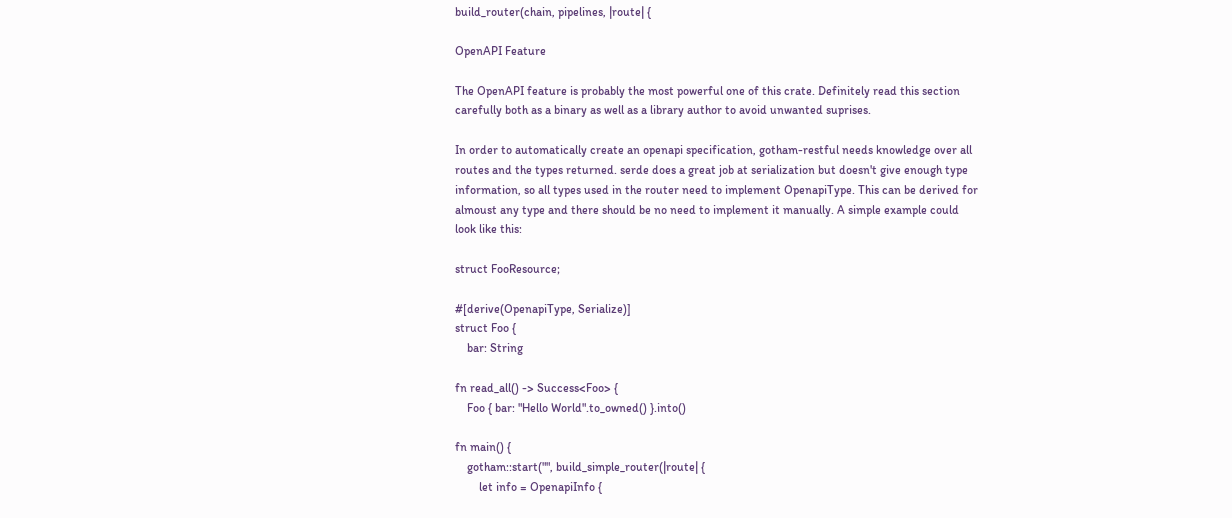build_router(chain, pipelines, |route| {

OpenAPI Feature

The OpenAPI feature is probably the most powerful one of this crate. Definitely read this section carefully both as a binary as well as a library author to avoid unwanted suprises.

In order to automatically create an openapi specification, gotham-restful needs knowledge over all routes and the types returned. serde does a great job at serialization but doesn't give enough type information, so all types used in the router need to implement OpenapiType. This can be derived for almoust any type and there should be no need to implement it manually. A simple example could look like this:

struct FooResource;

#[derive(OpenapiType, Serialize)]
struct Foo {
    bar: String

fn read_all() -> Success<Foo> {
    Foo { bar: "Hello World".to_owned() }.into()

fn main() {
    gotham::start("", build_simple_router(|route| {
        let info = OpenapiInfo {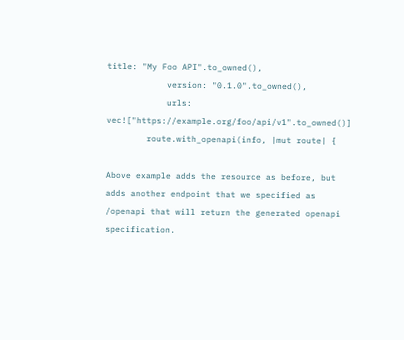title: "My Foo API".to_owned(),
            version: "0.1.0".to_owned(),
            urls: vec!["https://example.org/foo/api/v1".to_owned()]
        route.with_openapi(info, |mut route| {

Above example adds the resource as before, but adds another endpoint that we specified as /openapi that will return the generated openapi specification.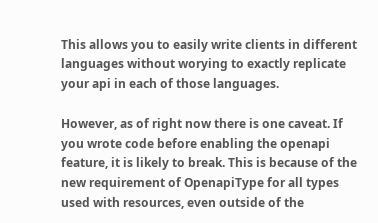This allows you to easily write clients in different languages without worying to exactly replicate your api in each of those languages.

However, as of right now there is one caveat. If you wrote code before enabling the openapi feature, it is likely to break. This is because of the new requirement of OpenapiType for all types used with resources, even outside of the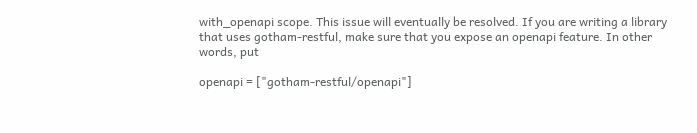with_openapi scope. This issue will eventually be resolved. If you are writing a library that uses gotham-restful, make sure that you expose an openapi feature. In other words, put

openapi = ["gotham-restful/openapi"]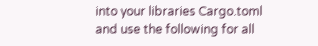into your libraries Cargo.toml and use the following for all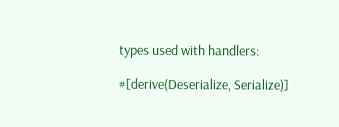types used with handlers:

#[derive(Deserialize, Serialize)]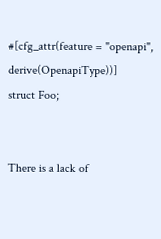#[cfg_attr(feature = "openapi", derive(OpenapiType))]
struct Foo;


There is a lack of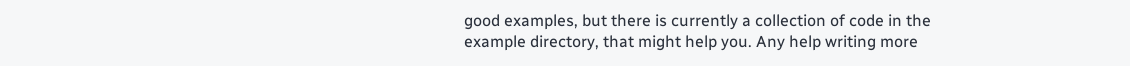good examples, but there is currently a collection of code in the example directory, that might help you. Any help writing more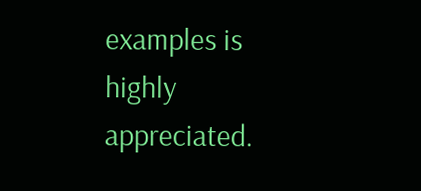examples is highly appreciated.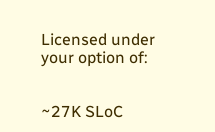Licensed under your option of:


~27K SLoC